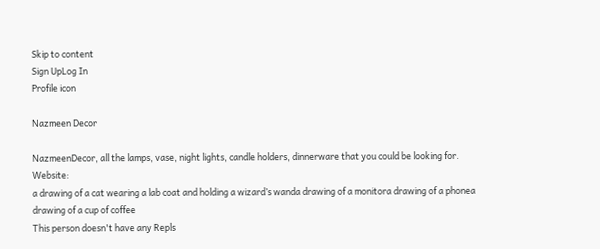Skip to content
Sign UpLog In
Profile icon

Nazmeen Decor

NazmeenDecor, all the lamps, vase, night lights, candle holders, dinnerware that you could be looking for. Website:
a drawing of a cat wearing a lab coat and holding a wizard’s wanda drawing of a monitora drawing of a phonea drawing of a cup of coffee
This person doesn't have any Repls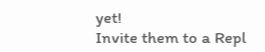yet!
Invite them to a Repl